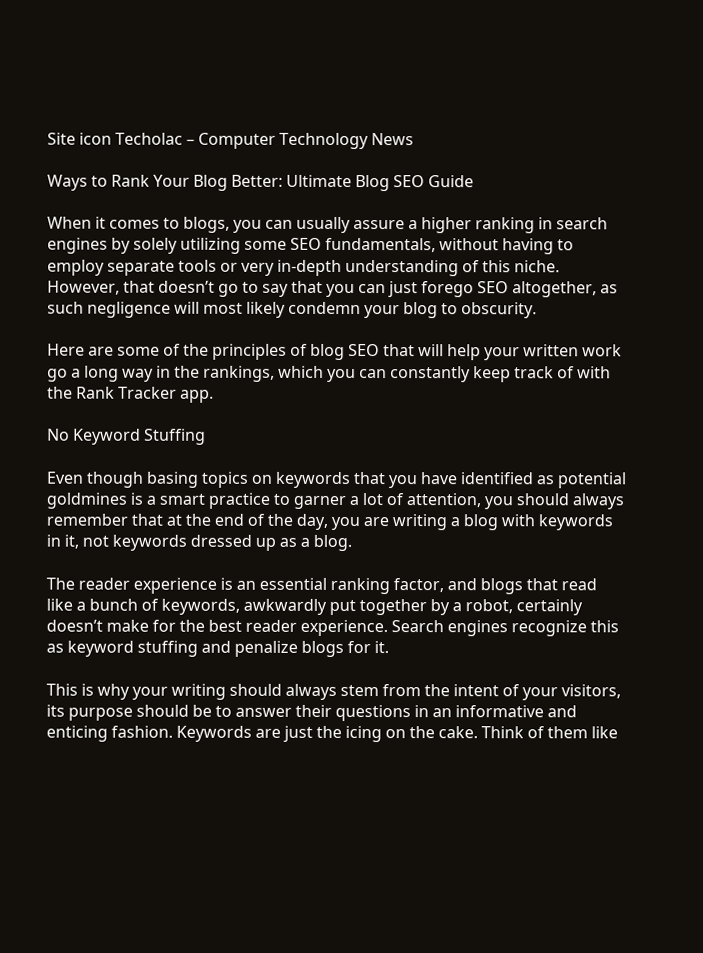Site icon Techolac – Computer Technology News

Ways to Rank Your Blog Better: Ultimate Blog SEO Guide

When it comes to blogs, you can usually assure a higher ranking in search engines by solely utilizing some SEO fundamentals, without having to employ separate tools or very in-depth understanding of this niche. However, that doesn’t go to say that you can just forego SEO altogether, as such negligence will most likely condemn your blog to obscurity.

Here are some of the principles of blog SEO that will help your written work go a long way in the rankings, which you can constantly keep track of with the Rank Tracker app.

No Keyword Stuffing

Even though basing topics on keywords that you have identified as potential goldmines is a smart practice to garner a lot of attention, you should always remember that at the end of the day, you are writing a blog with keywords in it, not keywords dressed up as a blog.

The reader experience is an essential ranking factor, and blogs that read like a bunch of keywords, awkwardly put together by a robot, certainly doesn’t make for the best reader experience. Search engines recognize this as keyword stuffing and penalize blogs for it.

This is why your writing should always stem from the intent of your visitors, its purpose should be to answer their questions in an informative and enticing fashion. Keywords are just the icing on the cake. Think of them like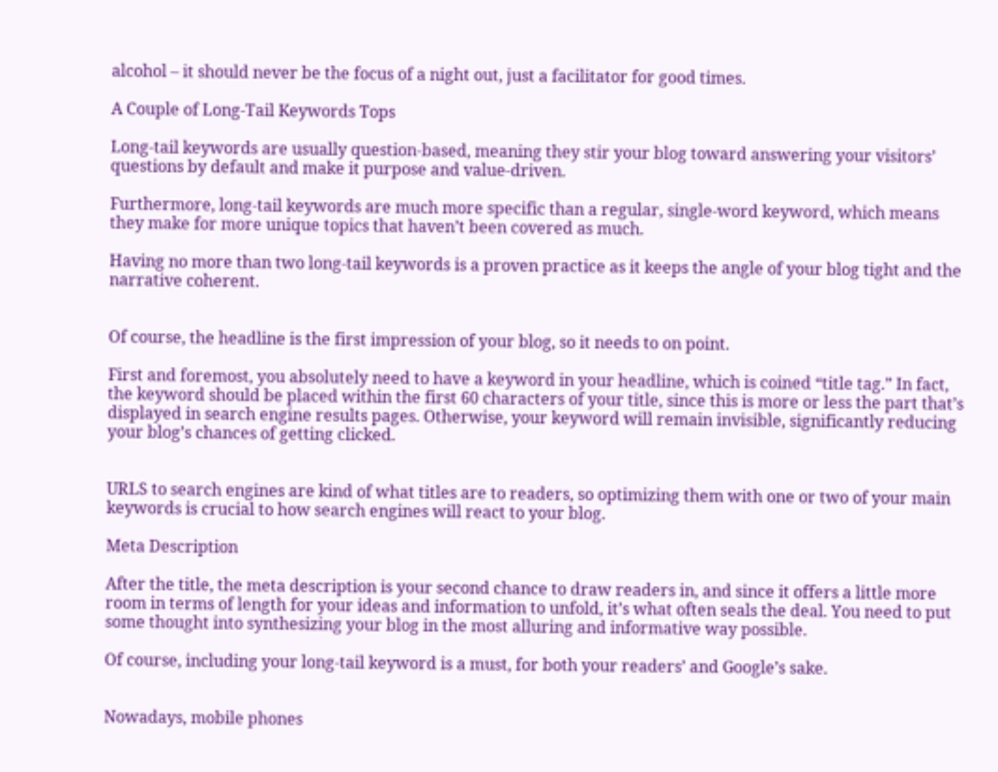alcohol – it should never be the focus of a night out, just a facilitator for good times.

A Couple of Long-Tail Keywords Tops

Long-tail keywords are usually question-based, meaning they stir your blog toward answering your visitors’ questions by default and make it purpose and value-driven.

Furthermore, long-tail keywords are much more specific than a regular, single-word keyword, which means they make for more unique topics that haven’t been covered as much.

Having no more than two long-tail keywords is a proven practice as it keeps the angle of your blog tight and the narrative coherent.


Of course, the headline is the first impression of your blog, so it needs to on point.

First and foremost, you absolutely need to have a keyword in your headline, which is coined “title tag.” In fact, the keyword should be placed within the first 60 characters of your title, since this is more or less the part that’s displayed in search engine results pages. Otherwise, your keyword will remain invisible, significantly reducing your blog’s chances of getting clicked.


URLS to search engines are kind of what titles are to readers, so optimizing them with one or two of your main keywords is crucial to how search engines will react to your blog.

Meta Description

After the title, the meta description is your second chance to draw readers in, and since it offers a little more room in terms of length for your ideas and information to unfold, it’s what often seals the deal. You need to put some thought into synthesizing your blog in the most alluring and informative way possible.

Of course, including your long-tail keyword is a must, for both your readers’ and Google’s sake.


Nowadays, mobile phones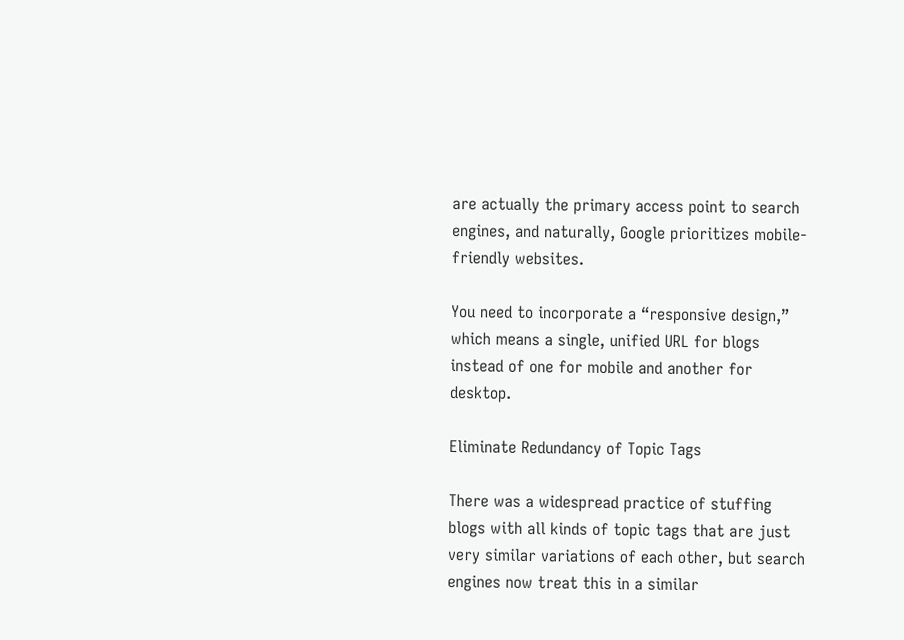are actually the primary access point to search engines, and naturally, Google prioritizes mobile-friendly websites.

You need to incorporate a “responsive design,” which means a single, unified URL for blogs instead of one for mobile and another for desktop.

Eliminate Redundancy of Topic Tags

There was a widespread practice of stuffing blogs with all kinds of topic tags that are just very similar variations of each other, but search engines now treat this in a similar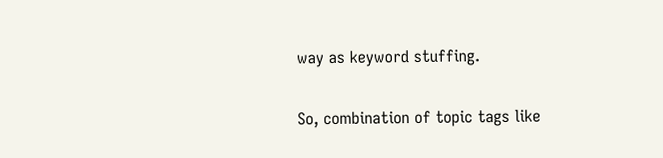way as keyword stuffing.

So, combination of topic tags like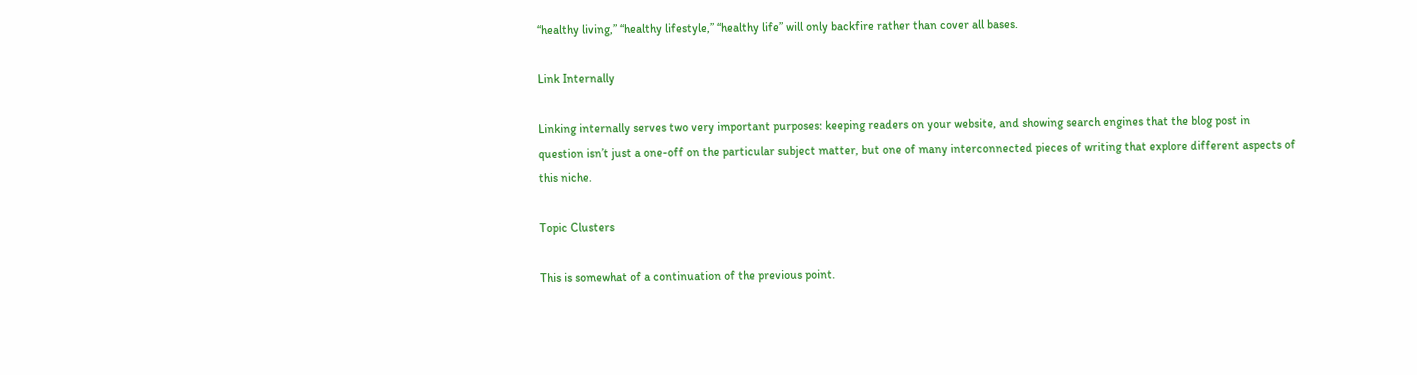“healthy living,” “healthy lifestyle,” “healthy life” will only backfire rather than cover all bases.

Link Internally

Linking internally serves two very important purposes: keeping readers on your website, and showing search engines that the blog post in question isn’t just a one-off on the particular subject matter, but one of many interconnected pieces of writing that explore different aspects of this niche.

Topic Clusters

This is somewhat of a continuation of the previous point.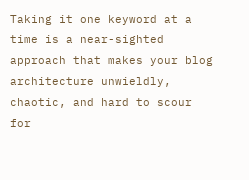Taking it one keyword at a time is a near-sighted approach that makes your blog architecture unwieldly, chaotic, and hard to scour for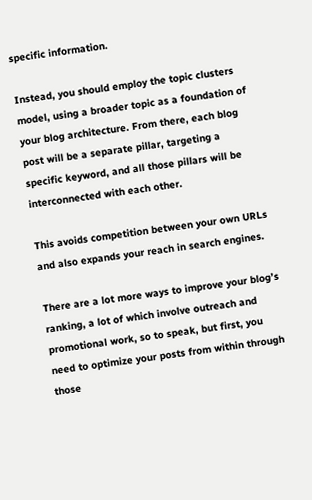specific information.

Instead, you should employ the topic clusters model, using a broader topic as a foundation of your blog architecture. From there, each blog post will be a separate pillar, targeting a specific keyword, and all those pillars will be interconnected with each other.

This avoids competition between your own URLs and also expands your reach in search engines.

There are a lot more ways to improve your blog’s ranking, a lot of which involve outreach and promotional work, so to speak, but first, you need to optimize your posts from within through those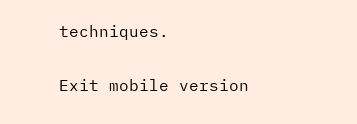techniques.

Exit mobile version